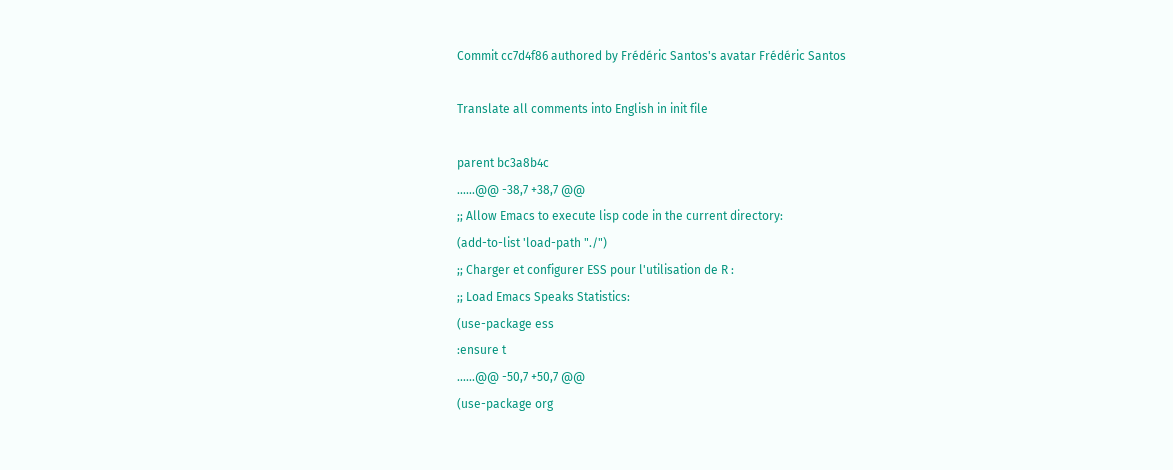Commit cc7d4f86 authored by Frédéric Santos's avatar Frédéric Santos

Translate all comments into English in init file

parent bc3a8b4c
......@@ -38,7 +38,7 @@
;; Allow Emacs to execute lisp code in the current directory:
(add-to-list 'load-path "./")
;; Charger et configurer ESS pour l'utilisation de R :
;; Load Emacs Speaks Statistics:
(use-package ess
:ensure t
......@@ -50,7 +50,7 @@
(use-package org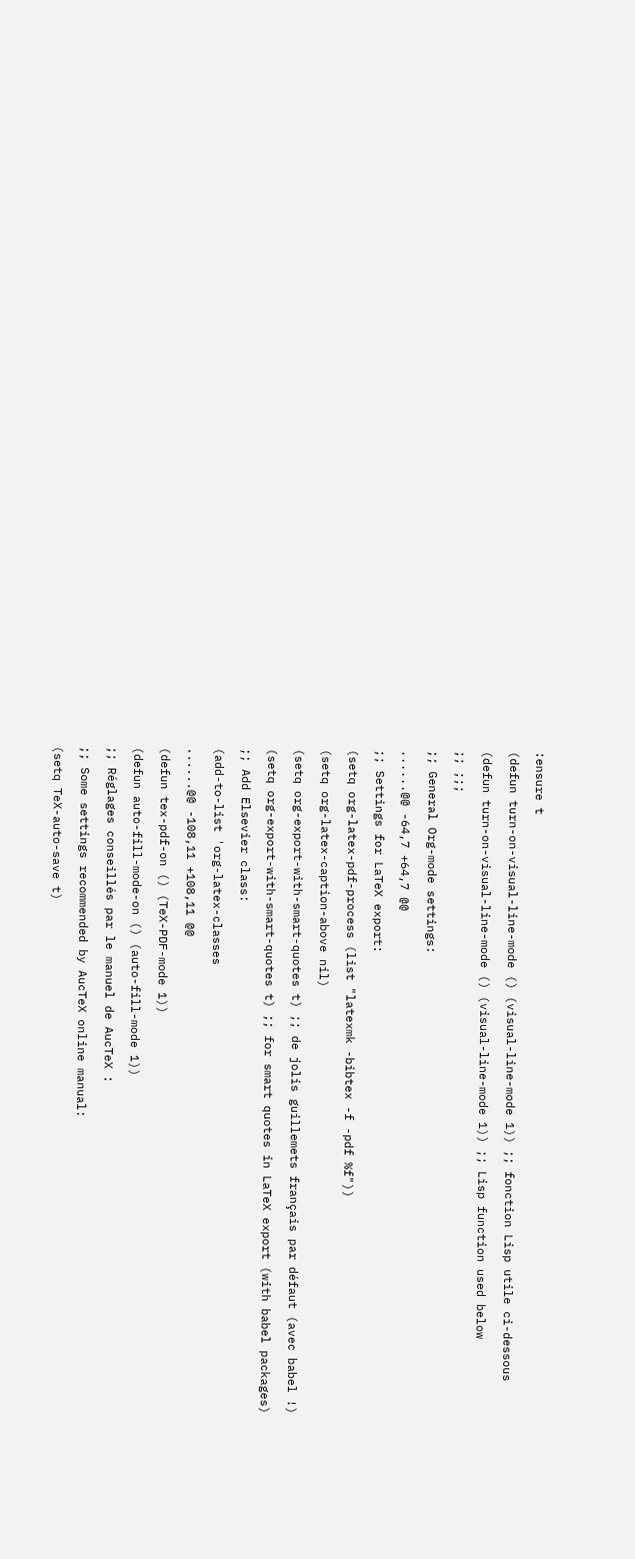:ensure t
(defun turn-on-visual-line-mode () (visual-line-mode 1)) ;; fonction Lisp utile ci-dessous
(defun turn-on-visual-line-mode () (visual-line-mode 1)) ;; Lisp function used below
;; ;;;
;; General Org-mode settings:
......@@ -64,7 +64,7 @@
;; Settings for LaTeX export:
(setq org-latex-pdf-process (list "latexmk -bibtex -f -pdf %f"))
(setq org-latex-caption-above nil)
(setq org-export-with-smart-quotes t) ;; de jolis guillemets français par défaut (avec babel !)
(setq org-export-with-smart-quotes t) ;; for smart quotes in LaTeX export (with babel packages)
;; Add Elsevier class:
(add-to-list 'org-latex-classes
......@@ -108,11 +108,11 @@
(defun tex-pdf-on () (TeX-PDF-mode 1))
(defun auto-fill-mode-on () (auto-fill-mode 1))
;; Réglages conseillés par le manuel de AucTeX :
;; Some settings recommended by AucTeX online manual:
(setq TeX-auto-save t)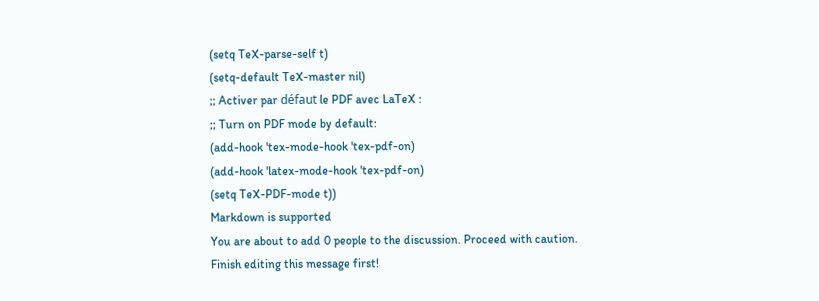(setq TeX-parse-self t)
(setq-default TeX-master nil)
;; Activer par défaut le PDF avec LaTeX :
;; Turn on PDF mode by default:
(add-hook 'tex-mode-hook 'tex-pdf-on)
(add-hook 'latex-mode-hook 'tex-pdf-on)
(setq TeX-PDF-mode t))
Markdown is supported
You are about to add 0 people to the discussion. Proceed with caution.
Finish editing this message first!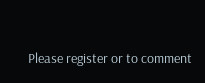Please register or to comment